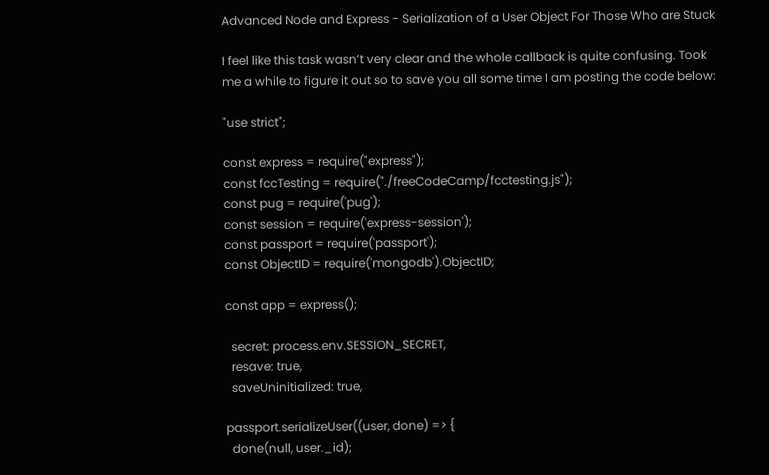Advanced Node and Express - Serialization of a User Object For Those Who are Stuck

I feel like this task wasn’t very clear and the whole callback is quite confusing. Took me a while to figure it out so to save you all some time I am posting the code below:

"use strict";

const express = require("express");
const fccTesting = require("./freeCodeCamp/fcctesting.js");
const pug = require('pug');
const session = require('express-session');
const passport = require('passport');
const ObjectID = require('mongodb').ObjectID;

const app = express();

  secret: process.env.SESSION_SECRET,
  resave: true,
  saveUninitialized: true,

passport.serializeUser((user, done) => {
  done(null, user._id);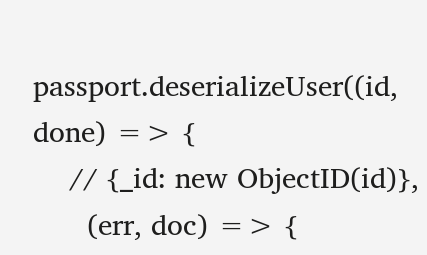passport.deserializeUser((id, done) => {
    // {_id: new ObjectID(id)},
      (err, doc) => {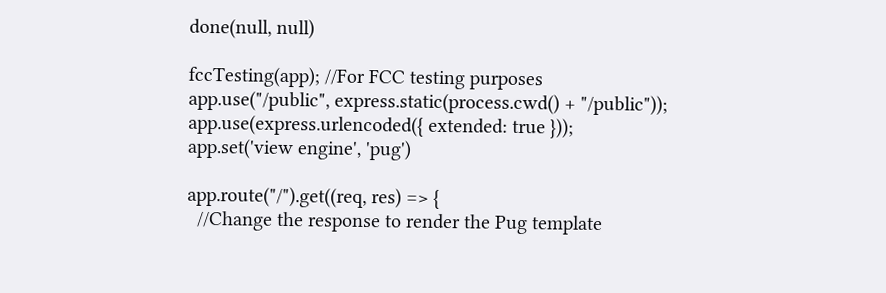done(null, null)

fccTesting(app); //For FCC testing purposes
app.use("/public", express.static(process.cwd() + "/public"));
app.use(express.urlencoded({ extended: true }));
app.set('view engine', 'pug')

app.route("/").get((req, res) => {
  //Change the response to render the Pug template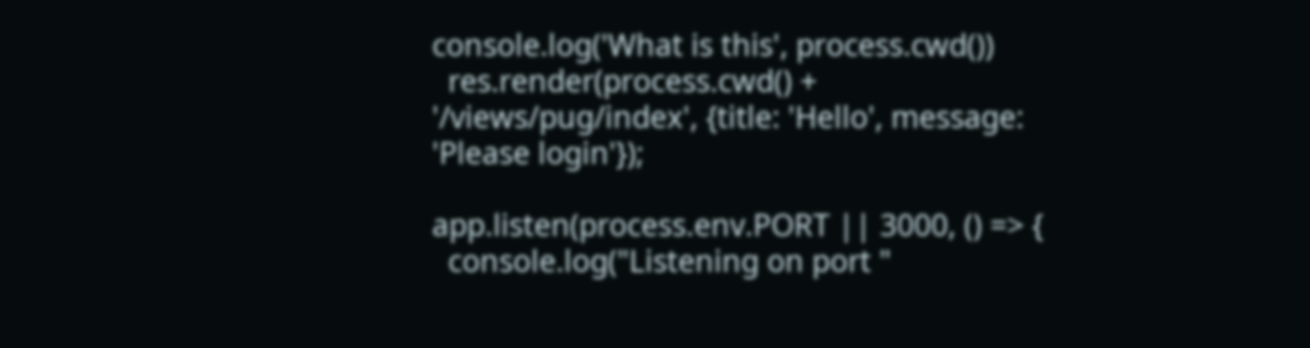console.log('What is this', process.cwd())
  res.render(process.cwd() + '/views/pug/index', {title: 'Hello', message: 'Please login'});

app.listen(process.env.PORT || 3000, () => {
  console.log("Listening on port "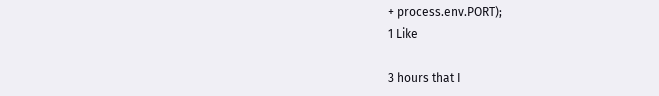+ process.env.PORT);
1 Like

3 hours that I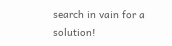search in vain for a solution!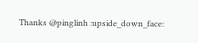Thanks @pinglinh :upside_down_face: